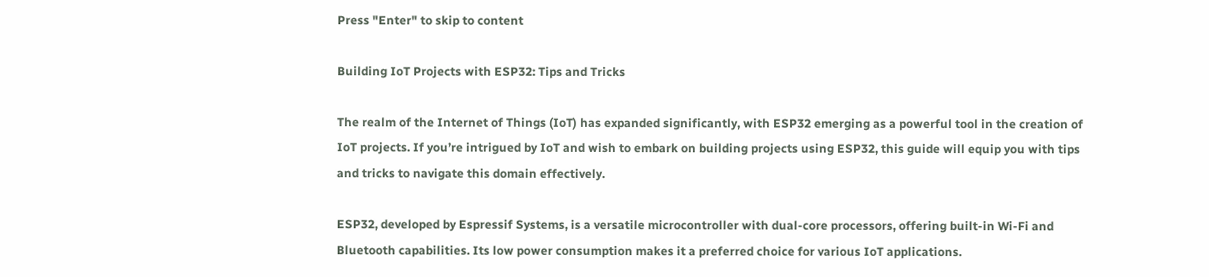Press "Enter" to skip to content

Building IoT Projects with ESP32: Tips and Tricks

The realm of the Internet of Things (IoT) has expanded significantly, with ESP32 emerging as a powerful tool in the creation of IoT projects. If you’re intrigued by IoT and wish to embark on building projects using ESP32, this guide will equip you with tips and tricks to navigate this domain effectively.

ESP32, developed by Espressif Systems, is a versatile microcontroller with dual-core processors, offering built-in Wi-Fi and Bluetooth capabilities. Its low power consumption makes it a preferred choice for various IoT applications.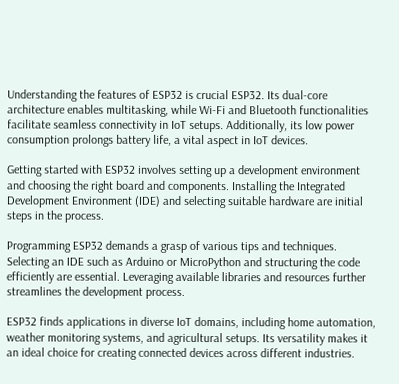Understanding the features of ESP32 is crucial ESP32. Its dual-core architecture enables multitasking, while Wi-Fi and Bluetooth functionalities facilitate seamless connectivity in IoT setups. Additionally, its low power consumption prolongs battery life, a vital aspect in IoT devices.

Getting started with ESP32 involves setting up a development environment and choosing the right board and components. Installing the Integrated Development Environment (IDE) and selecting suitable hardware are initial steps in the process.

Programming ESP32 demands a grasp of various tips and techniques. Selecting an IDE such as Arduino or MicroPython and structuring the code efficiently are essential. Leveraging available libraries and resources further streamlines the development process.

ESP32 finds applications in diverse IoT domains, including home automation, weather monitoring systems, and agricultural setups. Its versatility makes it an ideal choice for creating connected devices across different industries.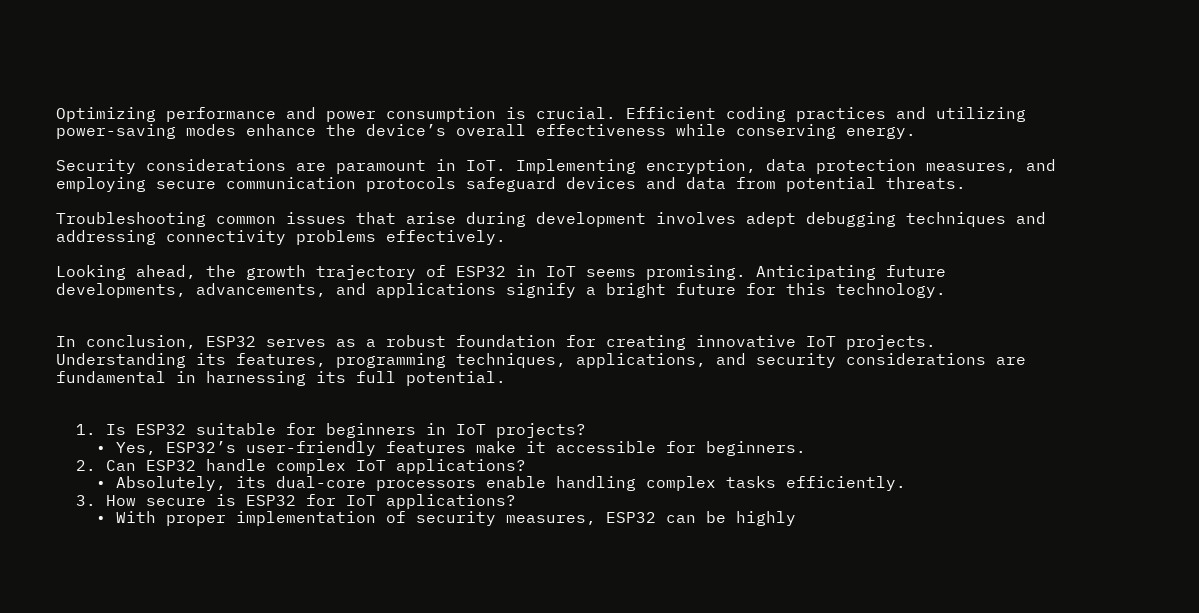Optimizing performance and power consumption is crucial. Efficient coding practices and utilizing power-saving modes enhance the device’s overall effectiveness while conserving energy.

Security considerations are paramount in IoT. Implementing encryption, data protection measures, and employing secure communication protocols safeguard devices and data from potential threats.

Troubleshooting common issues that arise during development involves adept debugging techniques and addressing connectivity problems effectively.

Looking ahead, the growth trajectory of ESP32 in IoT seems promising. Anticipating future developments, advancements, and applications signify a bright future for this technology.


In conclusion, ESP32 serves as a robust foundation for creating innovative IoT projects. Understanding its features, programming techniques, applications, and security considerations are fundamental in harnessing its full potential.


  1. Is ESP32 suitable for beginners in IoT projects?
    • Yes, ESP32’s user-friendly features make it accessible for beginners.
  2. Can ESP32 handle complex IoT applications?
    • Absolutely, its dual-core processors enable handling complex tasks efficiently.
  3. How secure is ESP32 for IoT applications?
    • With proper implementation of security measures, ESP32 can be highly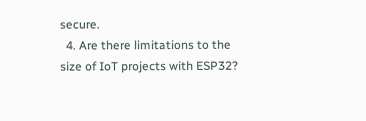secure.
  4. Are there limitations to the size of IoT projects with ESP32?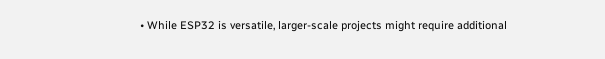• While ESP32 is versatile, larger-scale projects might require additional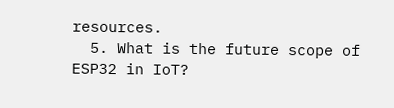resources.
  5. What is the future scope of ESP32 in IoT?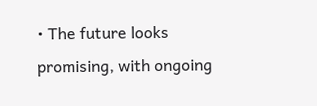• The future looks promising, with ongoing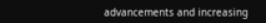advancements and increasing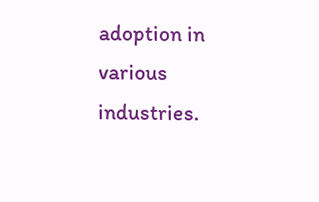adoption in various industries.